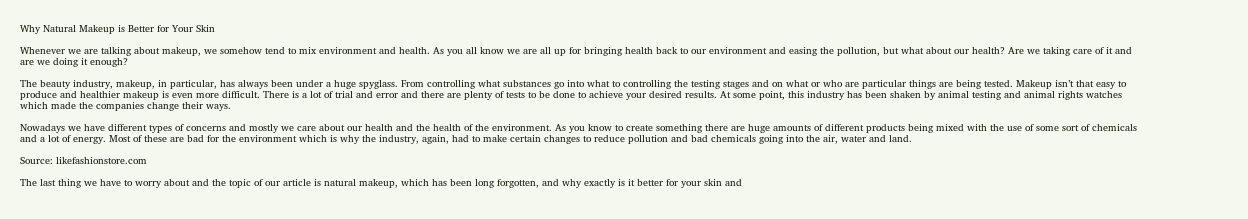Why Natural Makeup is Better for Your Skin

Whenever we are talking about makeup, we somehow tend to mix environment and health. As you all know we are all up for bringing health back to our environment and easing the pollution, but what about our health? Are we taking care of it and are we doing it enough?

The beauty industry, makeup, in particular, has always been under a huge spyglass. From controlling what substances go into what to controlling the testing stages and on what or who are particular things are being tested. Makeup isn’t that easy to produce and healthier makeup is even more difficult. There is a lot of trial and error and there are plenty of tests to be done to achieve your desired results. At some point, this industry has been shaken by animal testing and animal rights watches which made the companies change their ways.

Nowadays we have different types of concerns and mostly we care about our health and the health of the environment. As you know to create something there are huge amounts of different products being mixed with the use of some sort of chemicals and a lot of energy. Most of these are bad for the environment which is why the industry, again, had to make certain changes to reduce pollution and bad chemicals going into the air, water and land.

Source: likefashionstore.com

The last thing we have to worry about and the topic of our article is natural makeup, which has been long forgotten, and why exactly is it better for your skin and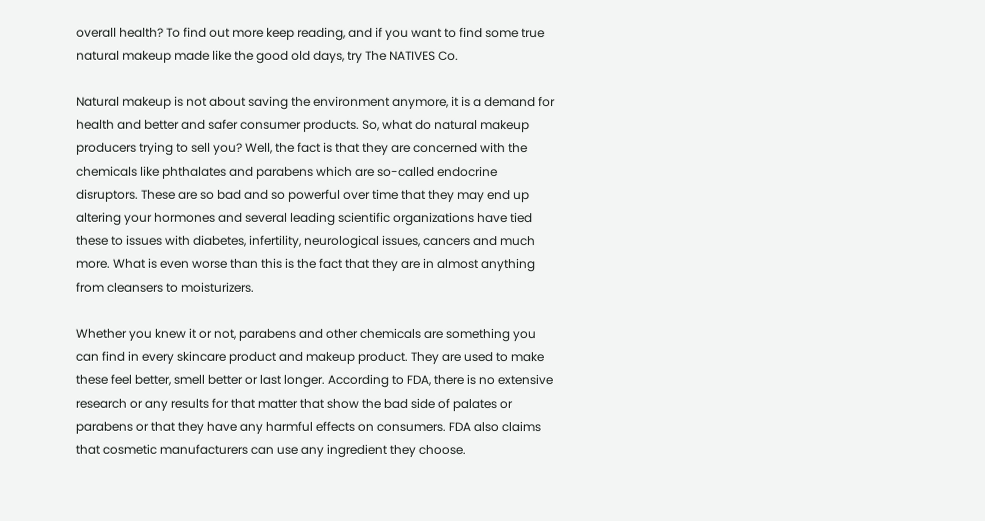overall health? To find out more keep reading, and if you want to find some true natural makeup made like the good old days, try The NATIVES Co.

Natural makeup is not about saving the environment anymore, it is a demand for health and better and safer consumer products. So, what do natural makeup producers trying to sell you? Well, the fact is that they are concerned with the chemicals like phthalates and parabens which are so-called endocrine disruptors. These are so bad and so powerful over time that they may end up altering your hormones and several leading scientific organizations have tied these to issues with diabetes, infertility, neurological issues, cancers and much more. What is even worse than this is the fact that they are in almost anything from cleansers to moisturizers.

Whether you knew it or not, parabens and other chemicals are something you can find in every skincare product and makeup product. They are used to make these feel better, smell better or last longer. According to FDA, there is no extensive research or any results for that matter that show the bad side of palates or parabens or that they have any harmful effects on consumers. FDA also claims that cosmetic manufacturers can use any ingredient they choose.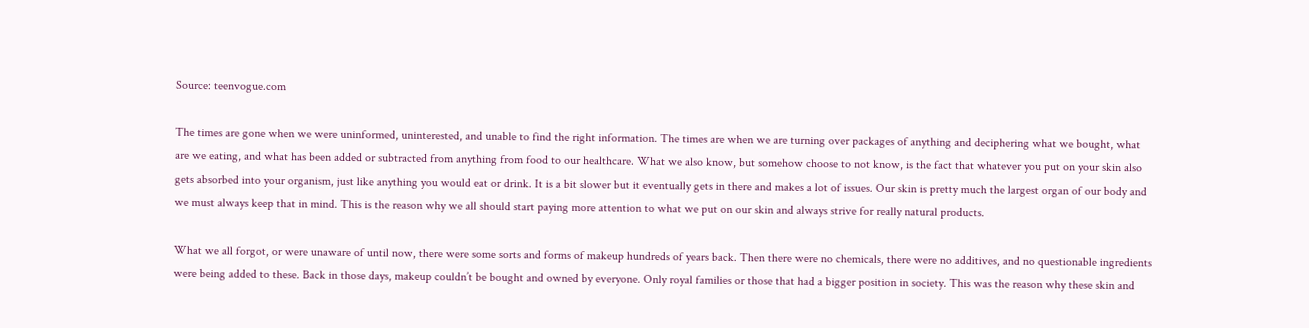Source: teenvogue.com

The times are gone when we were uninformed, uninterested, and unable to find the right information. The times are when we are turning over packages of anything and deciphering what we bought, what are we eating, and what has been added or subtracted from anything from food to our healthcare. What we also know, but somehow choose to not know, is the fact that whatever you put on your skin also gets absorbed into your organism, just like anything you would eat or drink. It is a bit slower but it eventually gets in there and makes a lot of issues. Our skin is pretty much the largest organ of our body and we must always keep that in mind. This is the reason why we all should start paying more attention to what we put on our skin and always strive for really natural products.

What we all forgot, or were unaware of until now, there were some sorts and forms of makeup hundreds of years back. Then there were no chemicals, there were no additives, and no questionable ingredients were being added to these. Back in those days, makeup couldn’t be bought and owned by everyone. Only royal families or those that had a bigger position in society. This was the reason why these skin and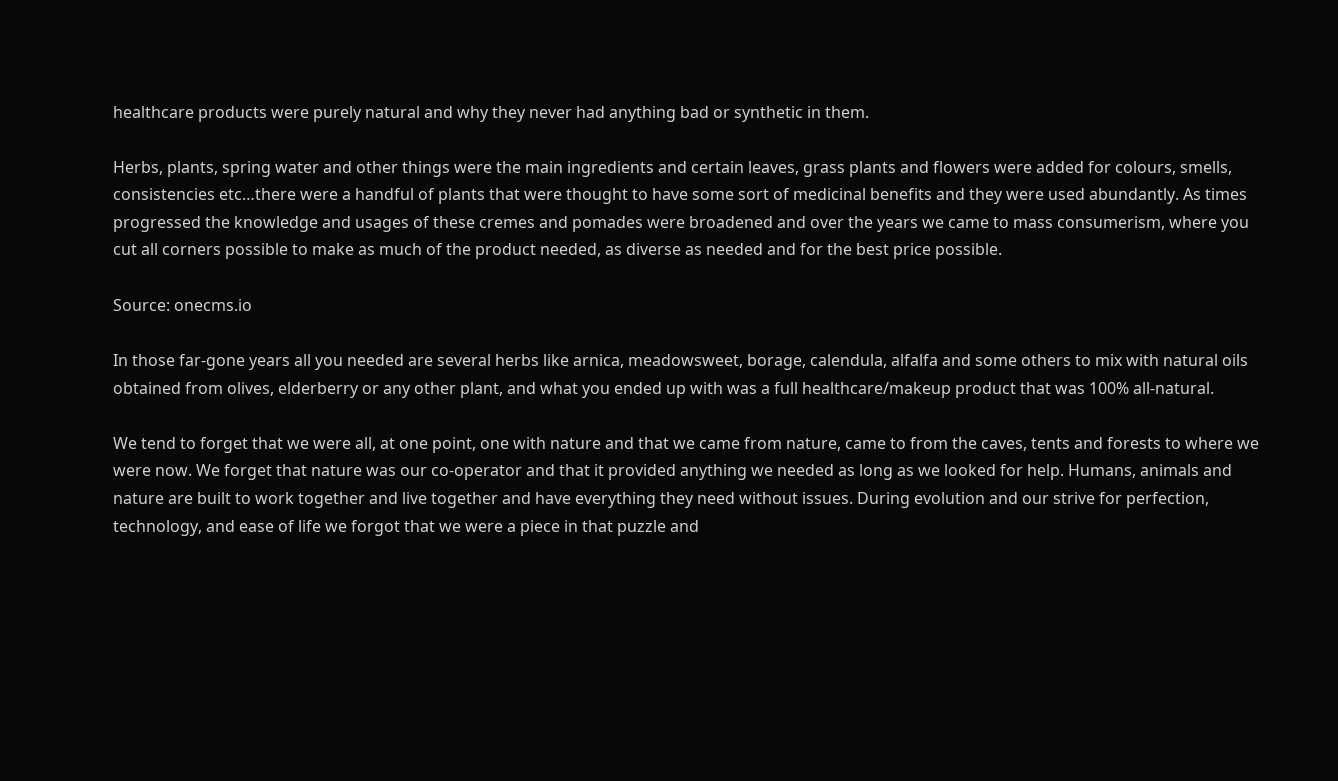healthcare products were purely natural and why they never had anything bad or synthetic in them.

Herbs, plants, spring water and other things were the main ingredients and certain leaves, grass plants and flowers were added for colours, smells, consistencies etc…there were a handful of plants that were thought to have some sort of medicinal benefits and they were used abundantly. As times progressed the knowledge and usages of these cremes and pomades were broadened and over the years we came to mass consumerism, where you cut all corners possible to make as much of the product needed, as diverse as needed and for the best price possible.

Source: onecms.io

In those far-gone years all you needed are several herbs like arnica, meadowsweet, borage, calendula, alfalfa and some others to mix with natural oils obtained from olives, elderberry or any other plant, and what you ended up with was a full healthcare/makeup product that was 100% all-natural.

We tend to forget that we were all, at one point, one with nature and that we came from nature, came to from the caves, tents and forests to where we were now. We forget that nature was our co-operator and that it provided anything we needed as long as we looked for help. Humans, animals and nature are built to work together and live together and have everything they need without issues. During evolution and our strive for perfection, technology, and ease of life we forgot that we were a piece in that puzzle and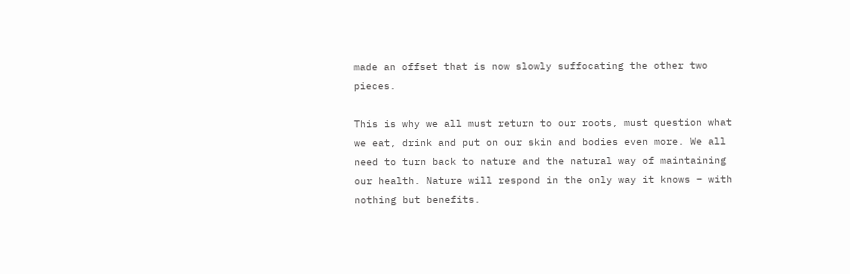made an offset that is now slowly suffocating the other two pieces.

This is why we all must return to our roots, must question what we eat, drink and put on our skin and bodies even more. We all need to turn back to nature and the natural way of maintaining our health. Nature will respond in the only way it knows – with nothing but benefits.